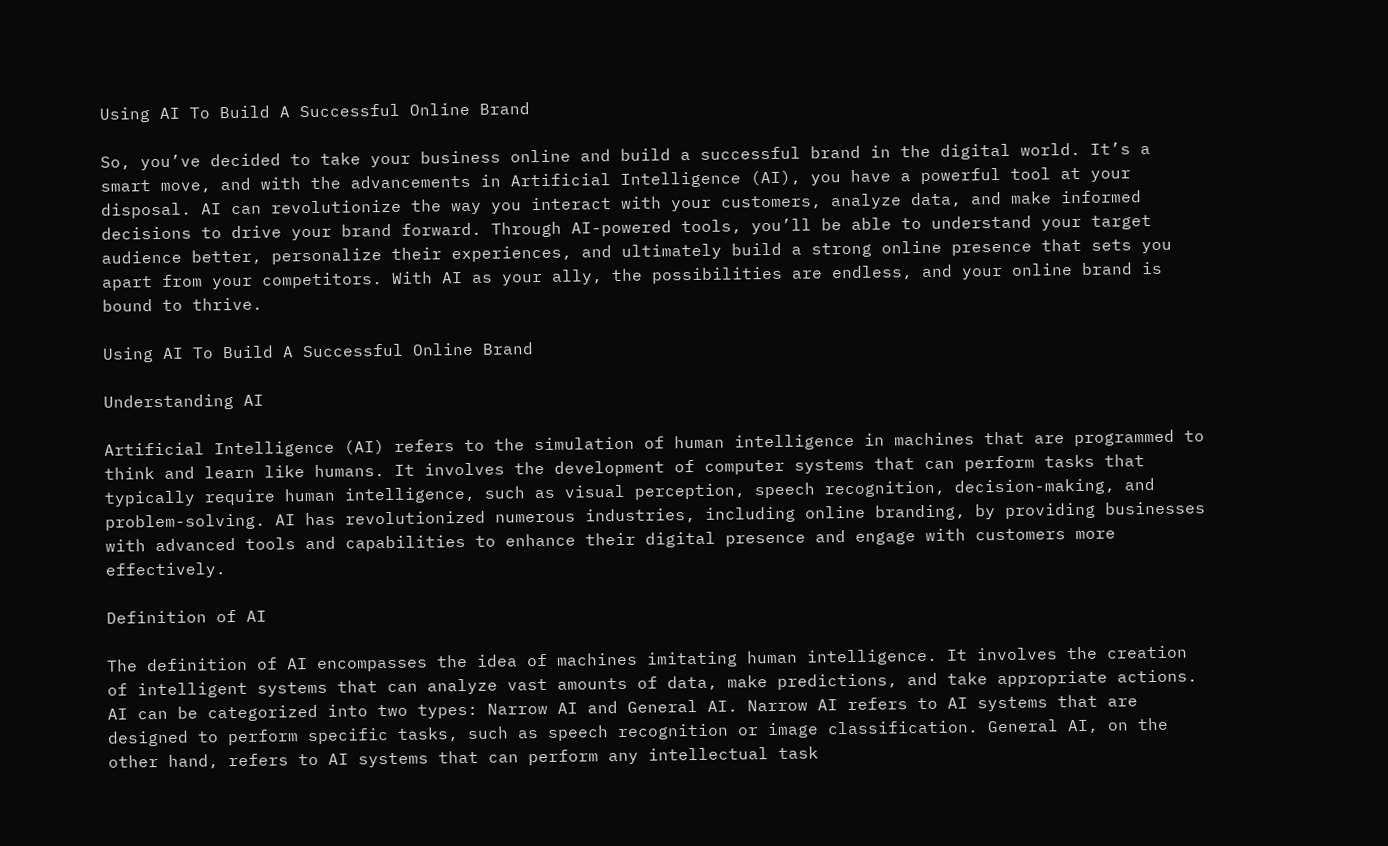Using AI To Build A Successful Online Brand

So, you’ve decided to take your business online and build a successful brand in the digital world. It’s a smart move, and with the advancements in Artificial Intelligence (AI), you have a powerful tool at your disposal. AI can revolutionize the way you interact with your customers, analyze data, and make informed decisions to drive your brand forward. Through AI-powered tools, you’ll be able to understand your target audience better, personalize their experiences, and ultimately build a strong online presence that sets you apart from your competitors. With AI as your ally, the possibilities are endless, and your online brand is bound to thrive.

Using AI To Build A Successful Online Brand

Understanding AI

Artificial Intelligence (AI) refers to the simulation of human intelligence in machines that are programmed to think and learn like humans. It involves the development of computer systems that can perform tasks that typically require human intelligence, such as visual perception, speech recognition, decision-making, and problem-solving. AI has revolutionized numerous industries, including online branding, by providing businesses with advanced tools and capabilities to enhance their digital presence and engage with customers more effectively.

Definition of AI

The definition of AI encompasses the idea of machines imitating human intelligence. It involves the creation of intelligent systems that can analyze vast amounts of data, make predictions, and take appropriate actions. AI can be categorized into two types: Narrow AI and General AI. Narrow AI refers to AI systems that are designed to perform specific tasks, such as speech recognition or image classification. General AI, on the other hand, refers to AI systems that can perform any intellectual task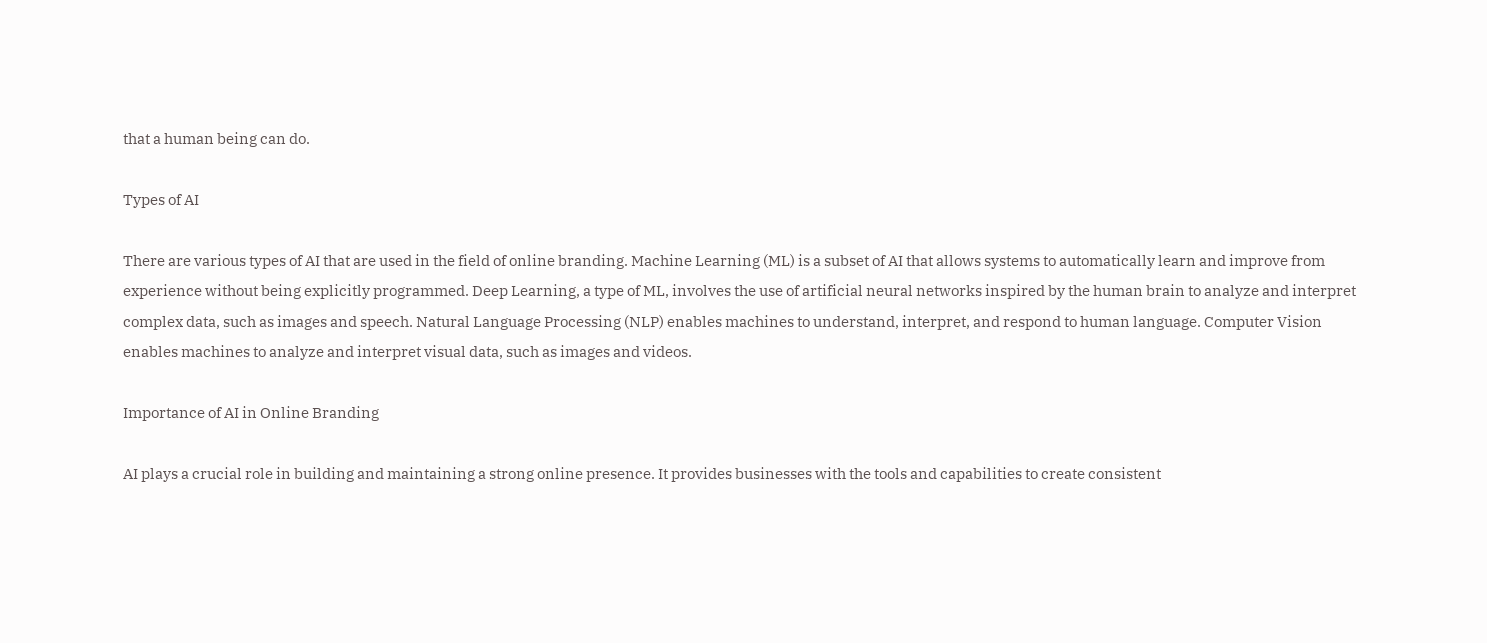that a human being can do.

Types of AI

There are various types of AI that are used in the field of online branding. Machine Learning (ML) is a subset of AI that allows systems to automatically learn and improve from experience without being explicitly programmed. Deep Learning, a type of ML, involves the use of artificial neural networks inspired by the human brain to analyze and interpret complex data, such as images and speech. Natural Language Processing (NLP) enables machines to understand, interpret, and respond to human language. Computer Vision enables machines to analyze and interpret visual data, such as images and videos.

Importance of AI in Online Branding

AI plays a crucial role in building and maintaining a strong online presence. It provides businesses with the tools and capabilities to create consistent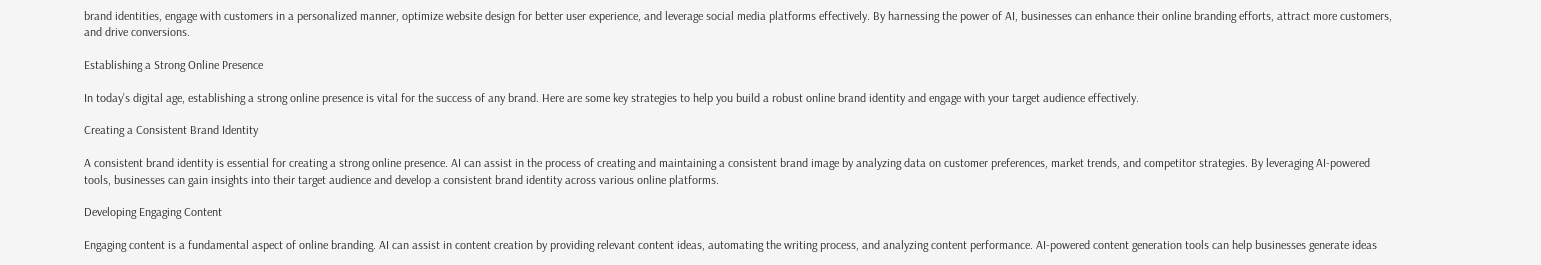brand identities, engage with customers in a personalized manner, optimize website design for better user experience, and leverage social media platforms effectively. By harnessing the power of AI, businesses can enhance their online branding efforts, attract more customers, and drive conversions.

Establishing a Strong Online Presence

In today’s digital age, establishing a strong online presence is vital for the success of any brand. Here are some key strategies to help you build a robust online brand identity and engage with your target audience effectively.

Creating a Consistent Brand Identity

A consistent brand identity is essential for creating a strong online presence. AI can assist in the process of creating and maintaining a consistent brand image by analyzing data on customer preferences, market trends, and competitor strategies. By leveraging AI-powered tools, businesses can gain insights into their target audience and develop a consistent brand identity across various online platforms.

Developing Engaging Content

Engaging content is a fundamental aspect of online branding. AI can assist in content creation by providing relevant content ideas, automating the writing process, and analyzing content performance. AI-powered content generation tools can help businesses generate ideas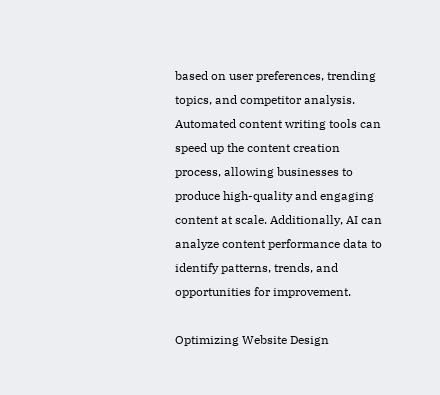based on user preferences, trending topics, and competitor analysis. Automated content writing tools can speed up the content creation process, allowing businesses to produce high-quality and engaging content at scale. Additionally, AI can analyze content performance data to identify patterns, trends, and opportunities for improvement.

Optimizing Website Design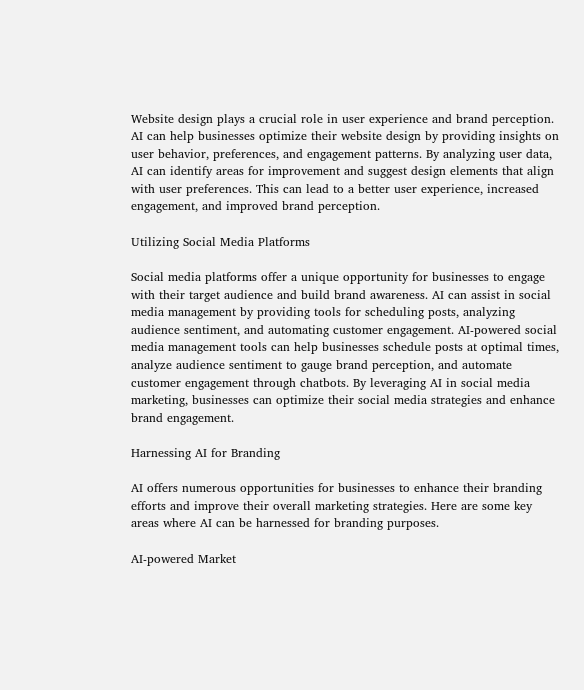Website design plays a crucial role in user experience and brand perception. AI can help businesses optimize their website design by providing insights on user behavior, preferences, and engagement patterns. By analyzing user data, AI can identify areas for improvement and suggest design elements that align with user preferences. This can lead to a better user experience, increased engagement, and improved brand perception.

Utilizing Social Media Platforms

Social media platforms offer a unique opportunity for businesses to engage with their target audience and build brand awareness. AI can assist in social media management by providing tools for scheduling posts, analyzing audience sentiment, and automating customer engagement. AI-powered social media management tools can help businesses schedule posts at optimal times, analyze audience sentiment to gauge brand perception, and automate customer engagement through chatbots. By leveraging AI in social media marketing, businesses can optimize their social media strategies and enhance brand engagement.

Harnessing AI for Branding

AI offers numerous opportunities for businesses to enhance their branding efforts and improve their overall marketing strategies. Here are some key areas where AI can be harnessed for branding purposes.

AI-powered Market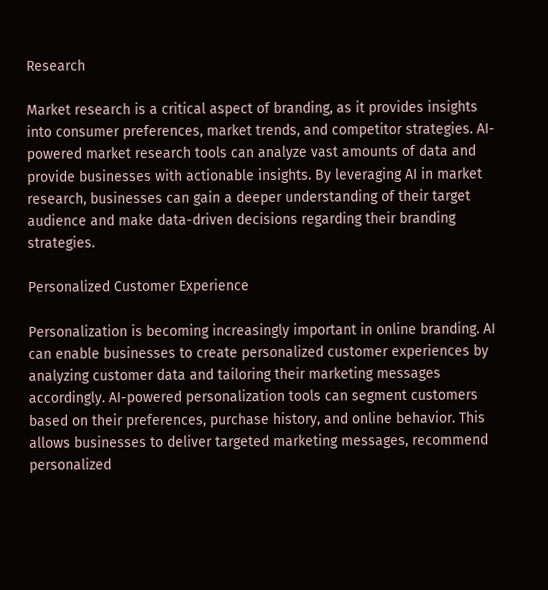Research

Market research is a critical aspect of branding, as it provides insights into consumer preferences, market trends, and competitor strategies. AI-powered market research tools can analyze vast amounts of data and provide businesses with actionable insights. By leveraging AI in market research, businesses can gain a deeper understanding of their target audience and make data-driven decisions regarding their branding strategies.

Personalized Customer Experience

Personalization is becoming increasingly important in online branding. AI can enable businesses to create personalized customer experiences by analyzing customer data and tailoring their marketing messages accordingly. AI-powered personalization tools can segment customers based on their preferences, purchase history, and online behavior. This allows businesses to deliver targeted marketing messages, recommend personalized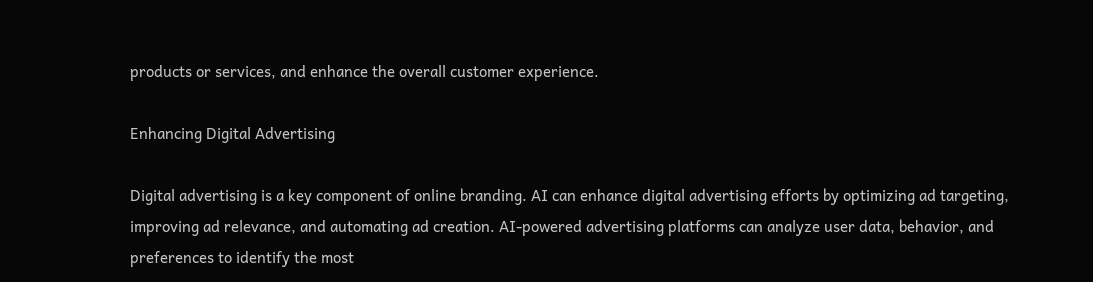products or services, and enhance the overall customer experience.

Enhancing Digital Advertising

Digital advertising is a key component of online branding. AI can enhance digital advertising efforts by optimizing ad targeting, improving ad relevance, and automating ad creation. AI-powered advertising platforms can analyze user data, behavior, and preferences to identify the most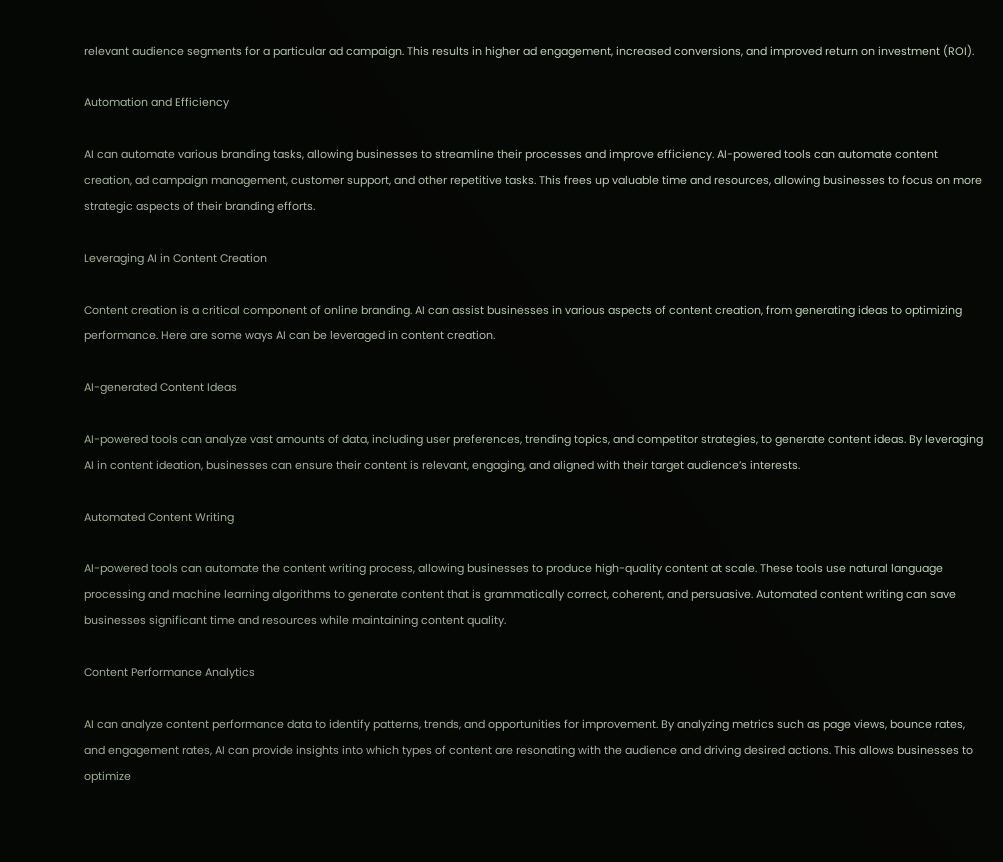relevant audience segments for a particular ad campaign. This results in higher ad engagement, increased conversions, and improved return on investment (ROI).

Automation and Efficiency

AI can automate various branding tasks, allowing businesses to streamline their processes and improve efficiency. AI-powered tools can automate content creation, ad campaign management, customer support, and other repetitive tasks. This frees up valuable time and resources, allowing businesses to focus on more strategic aspects of their branding efforts.

Leveraging AI in Content Creation

Content creation is a critical component of online branding. AI can assist businesses in various aspects of content creation, from generating ideas to optimizing performance. Here are some ways AI can be leveraged in content creation.

AI-generated Content Ideas

AI-powered tools can analyze vast amounts of data, including user preferences, trending topics, and competitor strategies, to generate content ideas. By leveraging AI in content ideation, businesses can ensure their content is relevant, engaging, and aligned with their target audience’s interests.

Automated Content Writing

AI-powered tools can automate the content writing process, allowing businesses to produce high-quality content at scale. These tools use natural language processing and machine learning algorithms to generate content that is grammatically correct, coherent, and persuasive. Automated content writing can save businesses significant time and resources while maintaining content quality.

Content Performance Analytics

AI can analyze content performance data to identify patterns, trends, and opportunities for improvement. By analyzing metrics such as page views, bounce rates, and engagement rates, AI can provide insights into which types of content are resonating with the audience and driving desired actions. This allows businesses to optimize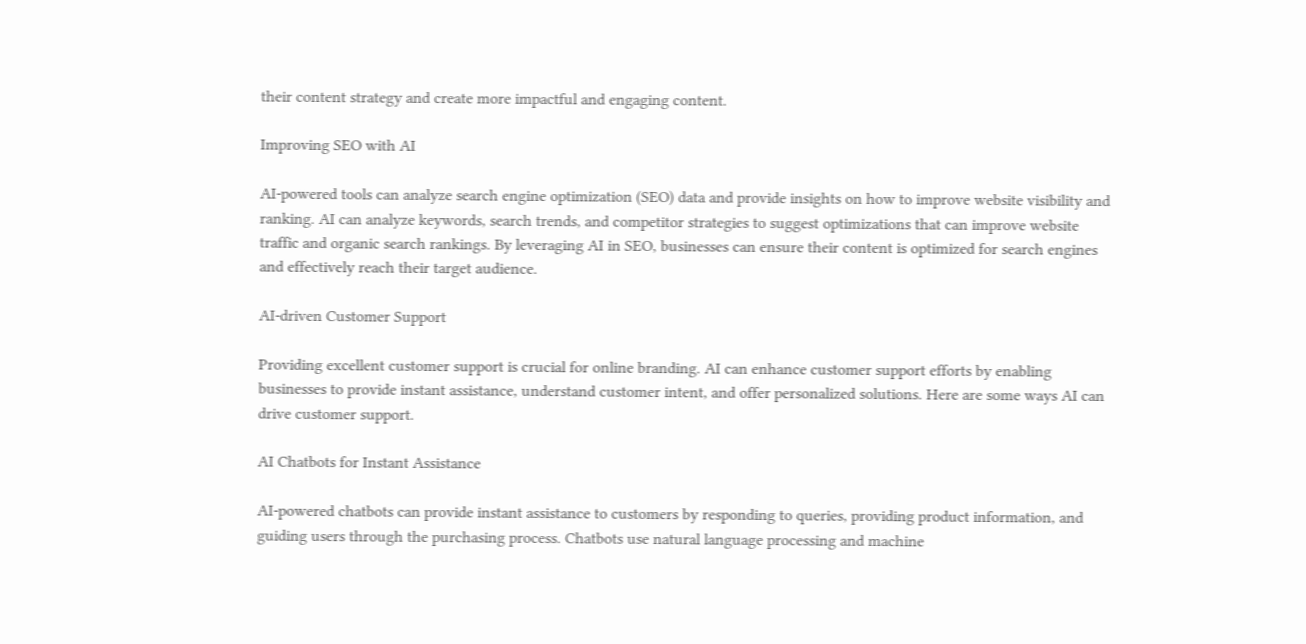their content strategy and create more impactful and engaging content.

Improving SEO with AI

AI-powered tools can analyze search engine optimization (SEO) data and provide insights on how to improve website visibility and ranking. AI can analyze keywords, search trends, and competitor strategies to suggest optimizations that can improve website traffic and organic search rankings. By leveraging AI in SEO, businesses can ensure their content is optimized for search engines and effectively reach their target audience.

AI-driven Customer Support

Providing excellent customer support is crucial for online branding. AI can enhance customer support efforts by enabling businesses to provide instant assistance, understand customer intent, and offer personalized solutions. Here are some ways AI can drive customer support.

AI Chatbots for Instant Assistance

AI-powered chatbots can provide instant assistance to customers by responding to queries, providing product information, and guiding users through the purchasing process. Chatbots use natural language processing and machine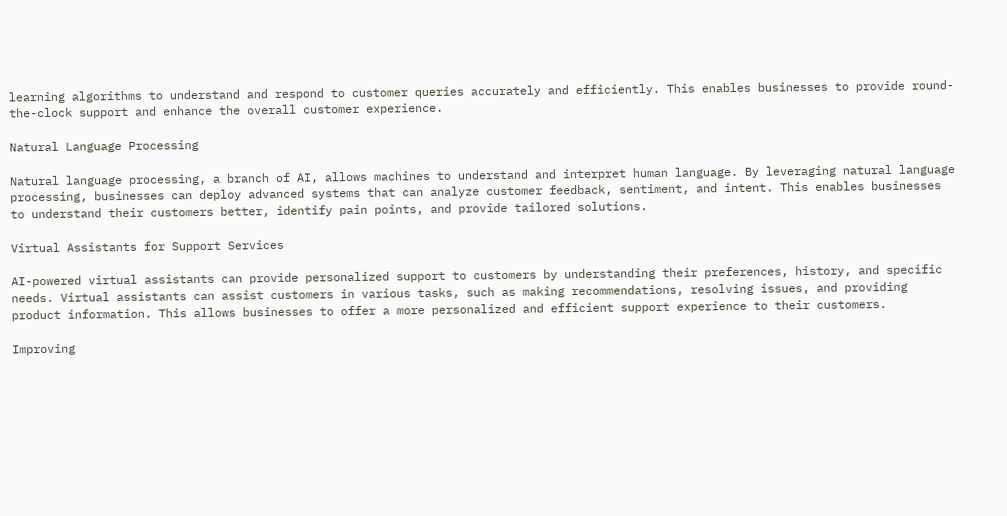learning algorithms to understand and respond to customer queries accurately and efficiently. This enables businesses to provide round-the-clock support and enhance the overall customer experience.

Natural Language Processing

Natural language processing, a branch of AI, allows machines to understand and interpret human language. By leveraging natural language processing, businesses can deploy advanced systems that can analyze customer feedback, sentiment, and intent. This enables businesses to understand their customers better, identify pain points, and provide tailored solutions.

Virtual Assistants for Support Services

AI-powered virtual assistants can provide personalized support to customers by understanding their preferences, history, and specific needs. Virtual assistants can assist customers in various tasks, such as making recommendations, resolving issues, and providing product information. This allows businesses to offer a more personalized and efficient support experience to their customers.

Improving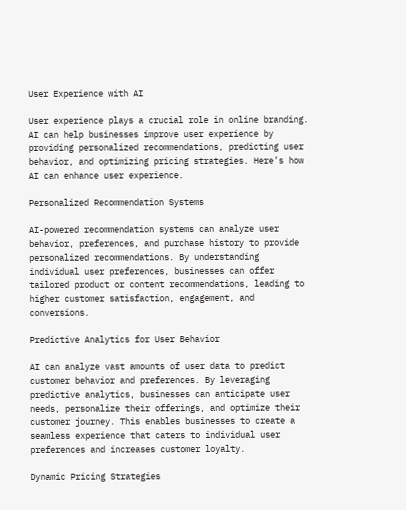User Experience with AI

User experience plays a crucial role in online branding. AI can help businesses improve user experience by providing personalized recommendations, predicting user behavior, and optimizing pricing strategies. Here’s how AI can enhance user experience.

Personalized Recommendation Systems

AI-powered recommendation systems can analyze user behavior, preferences, and purchase history to provide personalized recommendations. By understanding individual user preferences, businesses can offer tailored product or content recommendations, leading to higher customer satisfaction, engagement, and conversions.

Predictive Analytics for User Behavior

AI can analyze vast amounts of user data to predict customer behavior and preferences. By leveraging predictive analytics, businesses can anticipate user needs, personalize their offerings, and optimize their customer journey. This enables businesses to create a seamless experience that caters to individual user preferences and increases customer loyalty.

Dynamic Pricing Strategies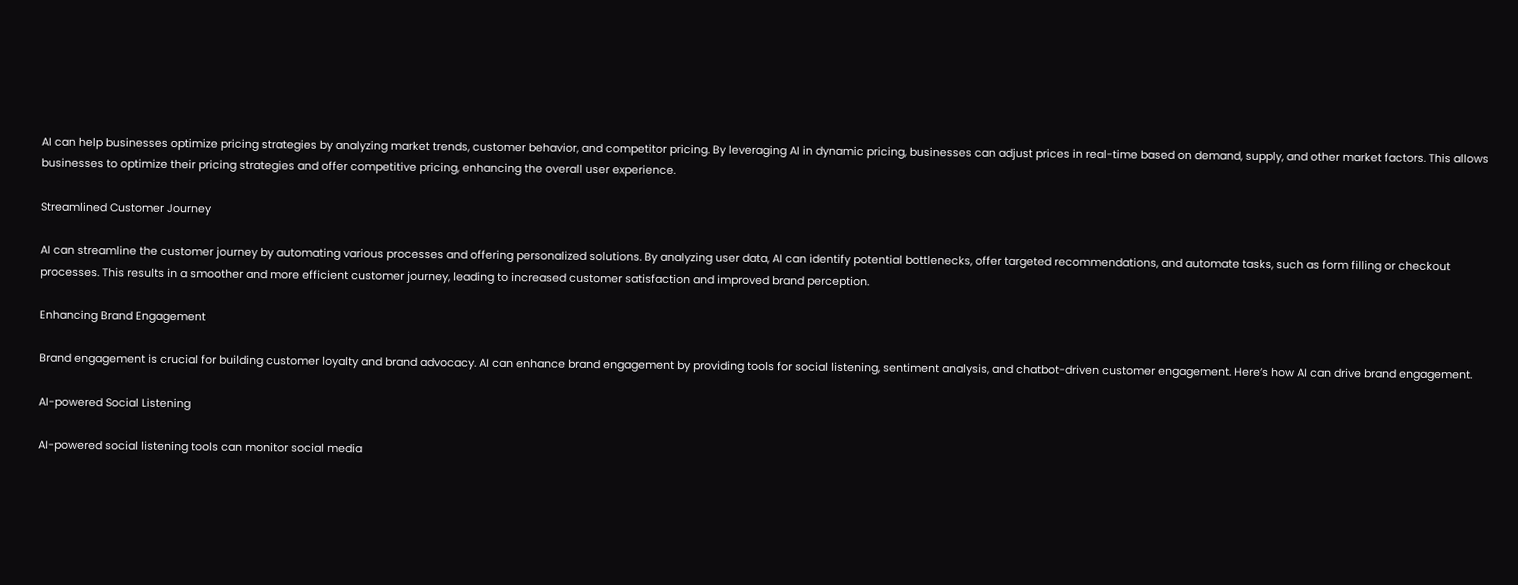AI can help businesses optimize pricing strategies by analyzing market trends, customer behavior, and competitor pricing. By leveraging AI in dynamic pricing, businesses can adjust prices in real-time based on demand, supply, and other market factors. This allows businesses to optimize their pricing strategies and offer competitive pricing, enhancing the overall user experience.

Streamlined Customer Journey

AI can streamline the customer journey by automating various processes and offering personalized solutions. By analyzing user data, AI can identify potential bottlenecks, offer targeted recommendations, and automate tasks, such as form filling or checkout processes. This results in a smoother and more efficient customer journey, leading to increased customer satisfaction and improved brand perception.

Enhancing Brand Engagement

Brand engagement is crucial for building customer loyalty and brand advocacy. AI can enhance brand engagement by providing tools for social listening, sentiment analysis, and chatbot-driven customer engagement. Here’s how AI can drive brand engagement.

AI-powered Social Listening

AI-powered social listening tools can monitor social media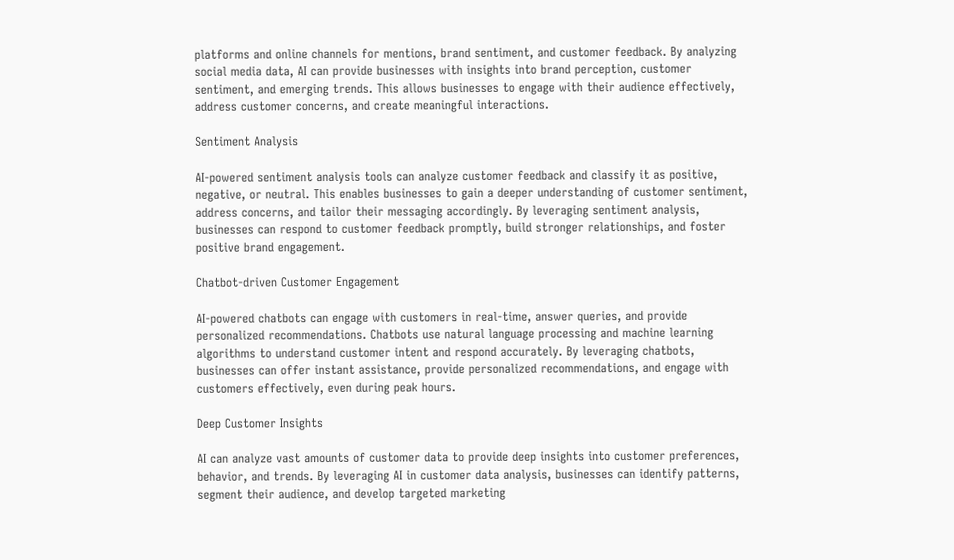platforms and online channels for mentions, brand sentiment, and customer feedback. By analyzing social media data, AI can provide businesses with insights into brand perception, customer sentiment, and emerging trends. This allows businesses to engage with their audience effectively, address customer concerns, and create meaningful interactions.

Sentiment Analysis

AI-powered sentiment analysis tools can analyze customer feedback and classify it as positive, negative, or neutral. This enables businesses to gain a deeper understanding of customer sentiment, address concerns, and tailor their messaging accordingly. By leveraging sentiment analysis, businesses can respond to customer feedback promptly, build stronger relationships, and foster positive brand engagement.

Chatbot-driven Customer Engagement

AI-powered chatbots can engage with customers in real-time, answer queries, and provide personalized recommendations. Chatbots use natural language processing and machine learning algorithms to understand customer intent and respond accurately. By leveraging chatbots, businesses can offer instant assistance, provide personalized recommendations, and engage with customers effectively, even during peak hours.

Deep Customer Insights

AI can analyze vast amounts of customer data to provide deep insights into customer preferences, behavior, and trends. By leveraging AI in customer data analysis, businesses can identify patterns, segment their audience, and develop targeted marketing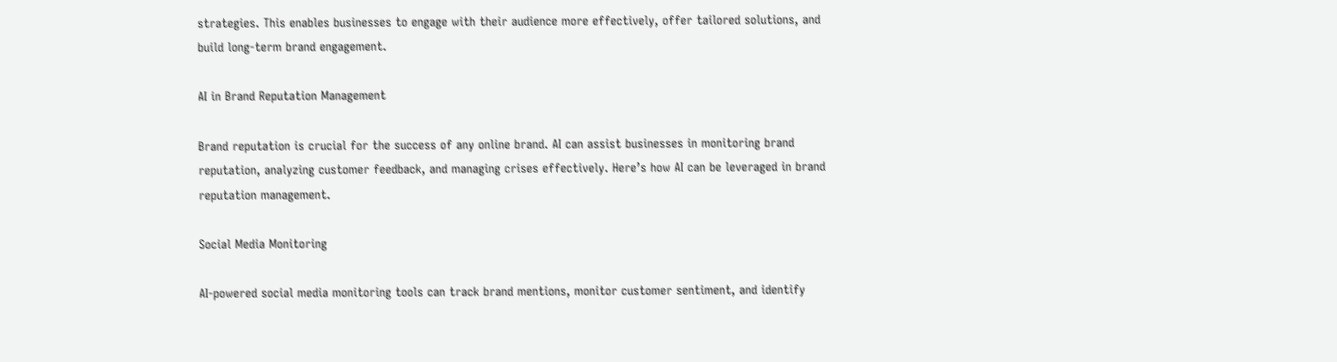strategies. This enables businesses to engage with their audience more effectively, offer tailored solutions, and build long-term brand engagement.

AI in Brand Reputation Management

Brand reputation is crucial for the success of any online brand. AI can assist businesses in monitoring brand reputation, analyzing customer feedback, and managing crises effectively. Here’s how AI can be leveraged in brand reputation management.

Social Media Monitoring

AI-powered social media monitoring tools can track brand mentions, monitor customer sentiment, and identify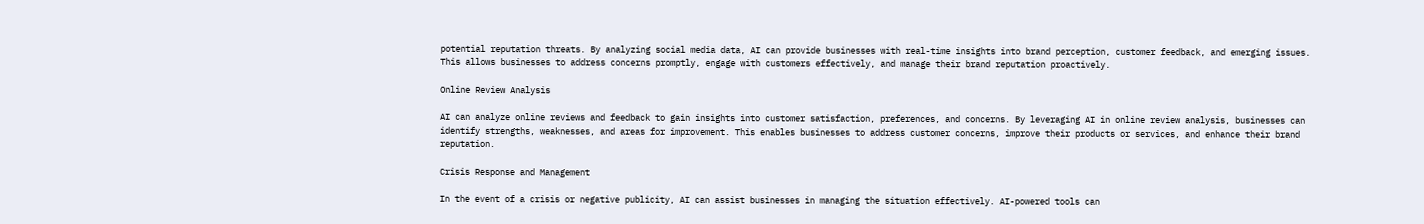potential reputation threats. By analyzing social media data, AI can provide businesses with real-time insights into brand perception, customer feedback, and emerging issues. This allows businesses to address concerns promptly, engage with customers effectively, and manage their brand reputation proactively.

Online Review Analysis

AI can analyze online reviews and feedback to gain insights into customer satisfaction, preferences, and concerns. By leveraging AI in online review analysis, businesses can identify strengths, weaknesses, and areas for improvement. This enables businesses to address customer concerns, improve their products or services, and enhance their brand reputation.

Crisis Response and Management

In the event of a crisis or negative publicity, AI can assist businesses in managing the situation effectively. AI-powered tools can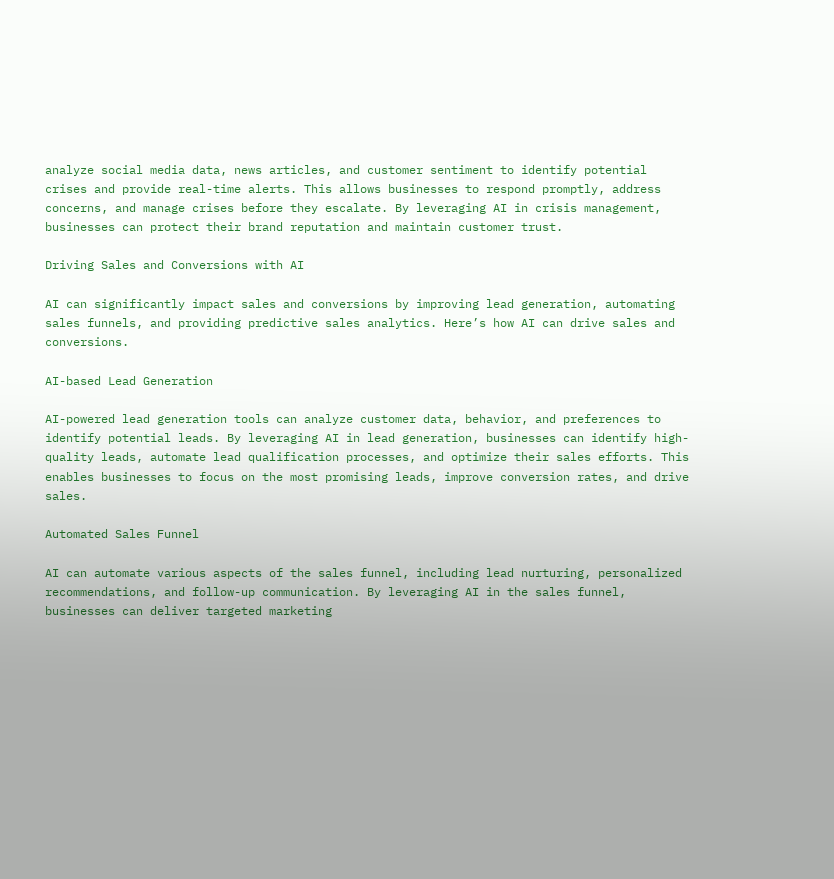analyze social media data, news articles, and customer sentiment to identify potential crises and provide real-time alerts. This allows businesses to respond promptly, address concerns, and manage crises before they escalate. By leveraging AI in crisis management, businesses can protect their brand reputation and maintain customer trust.

Driving Sales and Conversions with AI

AI can significantly impact sales and conversions by improving lead generation, automating sales funnels, and providing predictive sales analytics. Here’s how AI can drive sales and conversions.

AI-based Lead Generation

AI-powered lead generation tools can analyze customer data, behavior, and preferences to identify potential leads. By leveraging AI in lead generation, businesses can identify high-quality leads, automate lead qualification processes, and optimize their sales efforts. This enables businesses to focus on the most promising leads, improve conversion rates, and drive sales.

Automated Sales Funnel

AI can automate various aspects of the sales funnel, including lead nurturing, personalized recommendations, and follow-up communication. By leveraging AI in the sales funnel, businesses can deliver targeted marketing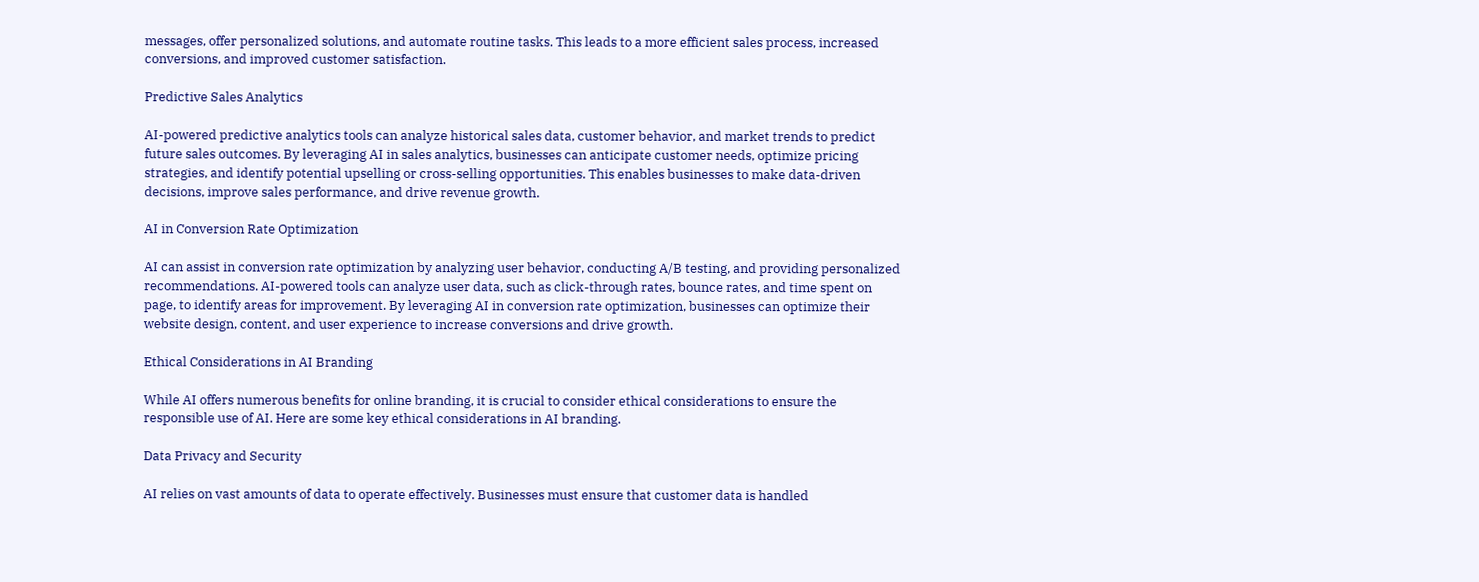messages, offer personalized solutions, and automate routine tasks. This leads to a more efficient sales process, increased conversions, and improved customer satisfaction.

Predictive Sales Analytics

AI-powered predictive analytics tools can analyze historical sales data, customer behavior, and market trends to predict future sales outcomes. By leveraging AI in sales analytics, businesses can anticipate customer needs, optimize pricing strategies, and identify potential upselling or cross-selling opportunities. This enables businesses to make data-driven decisions, improve sales performance, and drive revenue growth.

AI in Conversion Rate Optimization

AI can assist in conversion rate optimization by analyzing user behavior, conducting A/B testing, and providing personalized recommendations. AI-powered tools can analyze user data, such as click-through rates, bounce rates, and time spent on page, to identify areas for improvement. By leveraging AI in conversion rate optimization, businesses can optimize their website design, content, and user experience to increase conversions and drive growth.

Ethical Considerations in AI Branding

While AI offers numerous benefits for online branding, it is crucial to consider ethical considerations to ensure the responsible use of AI. Here are some key ethical considerations in AI branding.

Data Privacy and Security

AI relies on vast amounts of data to operate effectively. Businesses must ensure that customer data is handled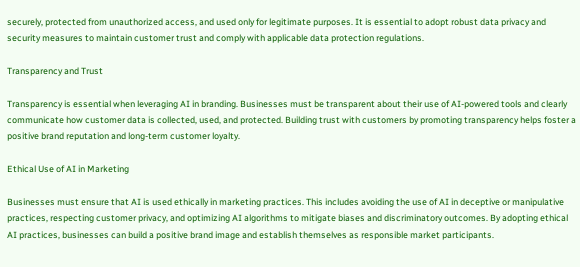securely, protected from unauthorized access, and used only for legitimate purposes. It is essential to adopt robust data privacy and security measures to maintain customer trust and comply with applicable data protection regulations.

Transparency and Trust

Transparency is essential when leveraging AI in branding. Businesses must be transparent about their use of AI-powered tools and clearly communicate how customer data is collected, used, and protected. Building trust with customers by promoting transparency helps foster a positive brand reputation and long-term customer loyalty.

Ethical Use of AI in Marketing

Businesses must ensure that AI is used ethically in marketing practices. This includes avoiding the use of AI in deceptive or manipulative practices, respecting customer privacy, and optimizing AI algorithms to mitigate biases and discriminatory outcomes. By adopting ethical AI practices, businesses can build a positive brand image and establish themselves as responsible market participants.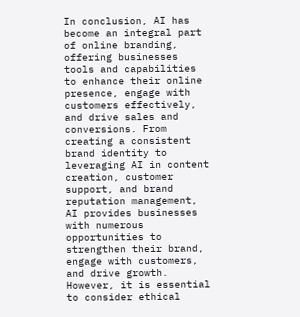In conclusion, AI has become an integral part of online branding, offering businesses tools and capabilities to enhance their online presence, engage with customers effectively, and drive sales and conversions. From creating a consistent brand identity to leveraging AI in content creation, customer support, and brand reputation management, AI provides businesses with numerous opportunities to strengthen their brand, engage with customers, and drive growth. However, it is essential to consider ethical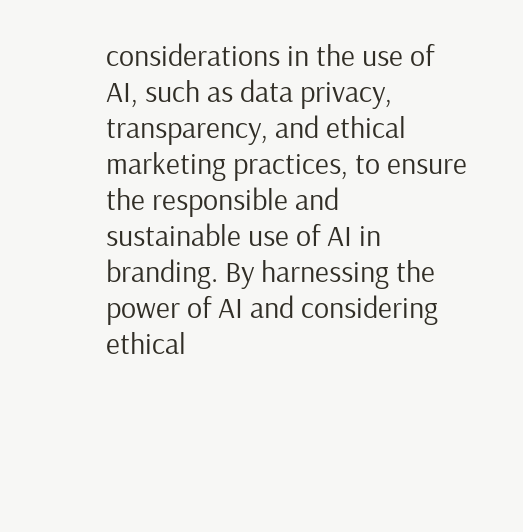considerations in the use of AI, such as data privacy, transparency, and ethical marketing practices, to ensure the responsible and sustainable use of AI in branding. By harnessing the power of AI and considering ethical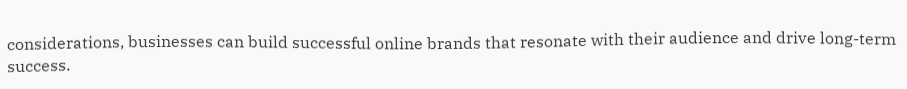considerations, businesses can build successful online brands that resonate with their audience and drive long-term success.